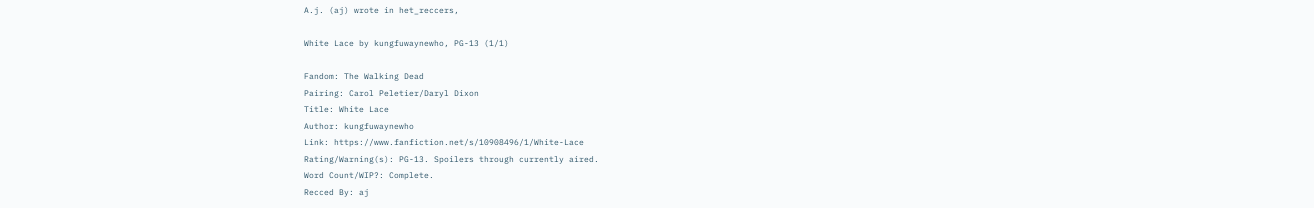A.j. (aj) wrote in het_reccers,

White Lace by kungfuwaynewho, PG-13 (1/1)

Fandom: The Walking Dead
Pairing: Carol Peletier/Daryl Dixon
Title: White Lace
Author: kungfuwaynewho
Link: https://www.fanfiction.net/s/10908496/1/White-Lace
Rating/Warning(s): PG-13. Spoilers through currently aired.
Word Count/WIP?: Complete.
Recced By: aj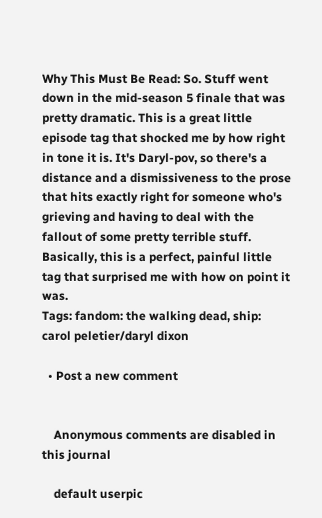Why This Must Be Read: So. Stuff went down in the mid-season 5 finale that was pretty dramatic. This is a great little episode tag that shocked me by how right in tone it is. It's Daryl-pov, so there's a distance and a dismissiveness to the prose that hits exactly right for someone who's grieving and having to deal with the fallout of some pretty terrible stuff. Basically, this is a perfect, painful little tag that surprised me with how on point it was.
Tags: fandom: the walking dead, ship: carol peletier/daryl dixon

  • Post a new comment


    Anonymous comments are disabled in this journal

    default userpic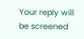Your reply will be screened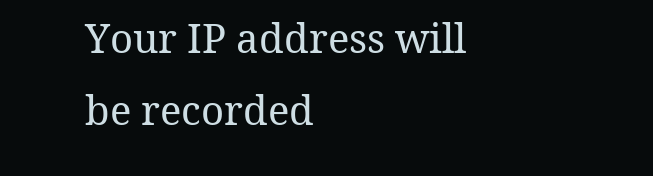Your IP address will be recorded